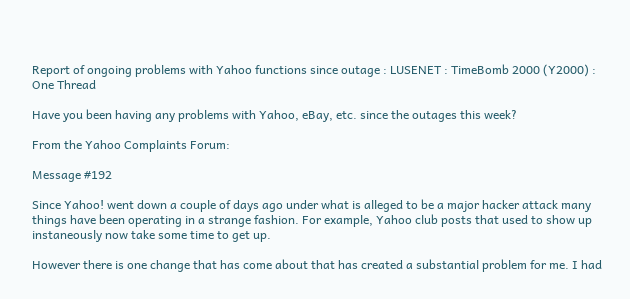Report of ongoing problems with Yahoo functions since outage : LUSENET : TimeBomb 2000 (Y2000) : One Thread

Have you been having any problems with Yahoo, eBay, etc. since the outages this week?

From the Yahoo Complaints Forum:

Message #192

Since Yahoo! went down a couple of days ago under what is alleged to be a major hacker attack many things have been operating in a strange fashion. For example, Yahoo club posts that used to show up instaneously now take some time to get up.

However there is one change that has come about that has created a substantial problem for me. I had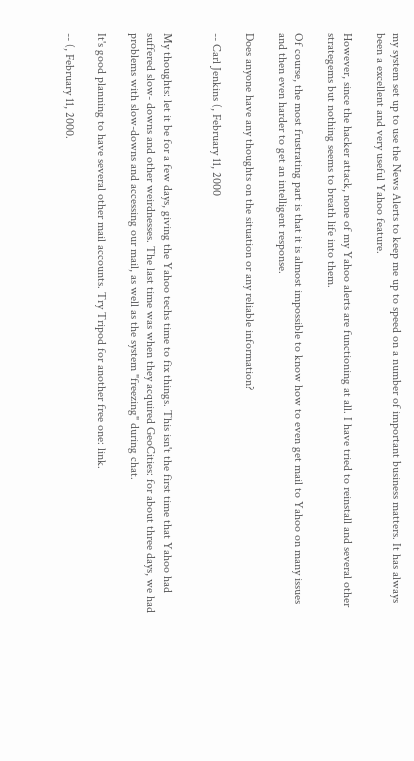my system set up to use the News Alerts to keep me up to speed on a number of important business matters. It has always been a excellent and very useful Yahoo feature.

However, since the hacker attack, none of my Yahoo alerts are functioning at all. I have tried to reinstall and several other strategems but nothing seems to breath life into them.

Of course, the most frustrating part is that it is almost impossible to know how to even get mail to Yahoo on many issues and then even harder to get an intelligent response.

Does anyone have any thoughts on the situation or any reliable information?

-- Carl Jenkins (, February 11, 2000


My thoughts: let it be for a few days, giving the Yahoo techs time to fix things. This isn't the first time that Yahoo had suffered slow- downs and other weirdnesses. The last time was when they acquired GeoCities: for about three days, we had problems with slow-downs and accessing our mail, as well as the system "freezing" during chat.

It's good planning to have several other mail accounts. Try Tripod for another free one: link.

-- (, February 11, 2000.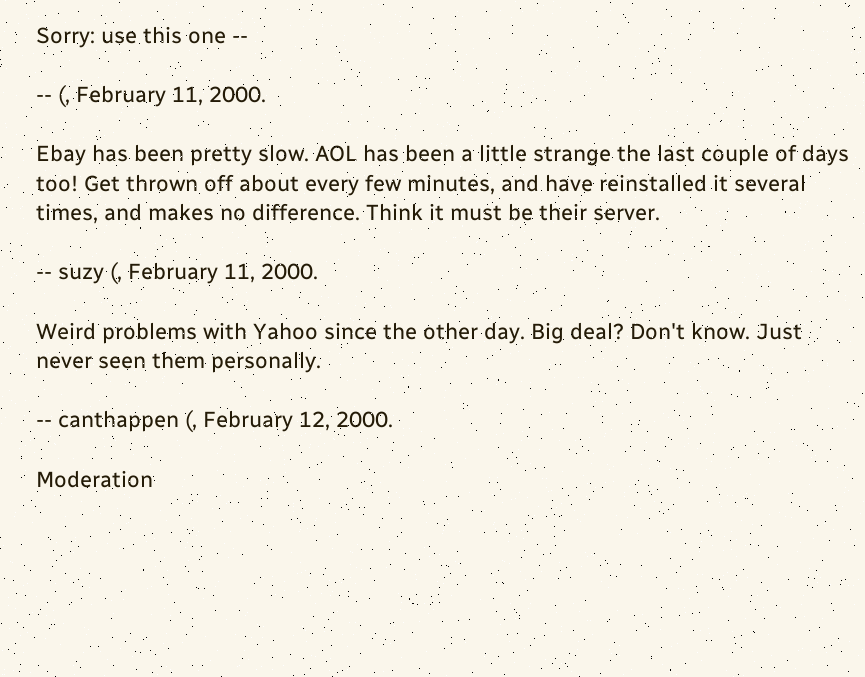Sorry: use this one --

-- (, February 11, 2000.

Ebay has been pretty slow. AOL has been a little strange the last couple of days too! Get thrown off about every few minutes, and have reinstalled it several times, and makes no difference. Think it must be their server.

-- suzy (, February 11, 2000.

Weird problems with Yahoo since the other day. Big deal? Don't know. Just never seen them personally.

-- canthappen (, February 12, 2000.

Moderation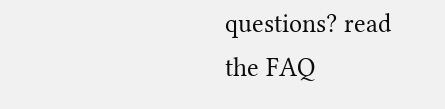questions? read the FAQ